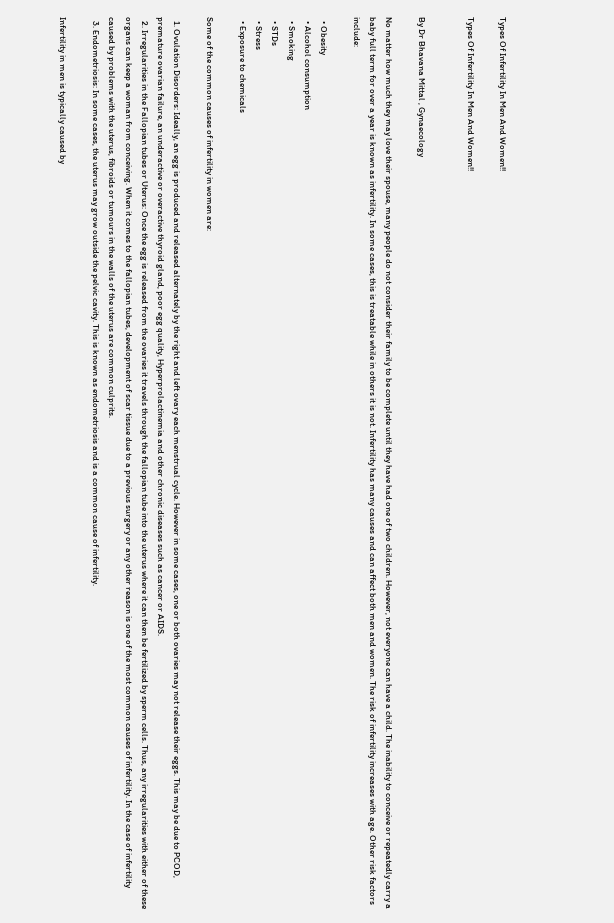Types Of Infertility In Men And Women!!

Types Of Infertility In Men And Women!!


By Dr Bhavana Mittal , Gynaecology

No matter how much they may love their spouse, many people do not consider their family to be complete until they have had one of two children. However, not everyone can have a child. The inability to conceive or repeatedly carry a baby full term for over a year is known as infertility. In some cases, this is treatable while in others it is not. Infertility has many causes and can affect both men and women. The risk of infertility increases with age. Other risk factors include:

  • Obesity
  • Alcohol consumption
  • Smoking
  • STDs
  • Stress
  • Exposure to chemicals

Some of the common causes of infertility in women are:

  1. Ovulation Disorders: Ideally, an egg is produced and released alternately by the right and left ovary each menstrual cycle. However in some cases, one or both ovaries may not release their eggs. This may be due to PCOD, premature ovarian failure, an underactive or overactive thyroid gland, poor egg quality, Hyperprolactinemia and other chronic diseases such as cancer or AIDS.
  2. Irregularities in the Fallopian tubes or Uterus: Once the egg is released from the ovaries it travels through the fallopian tube into the uterus where it can then be fertilized by sperm cells. Thus, any irregularities with either of these organs can keep a woman from conceiving. When it comes to the fallopian tubes, development of scar tissue due to a previous surgery or any other reason is one of the most common causes of infertility. In the case of infertility caused by problems with the uterus, fibroids or tumours in the walls of the uterus are common culprits.
  3. Endometriosis: In some cases, the uterus may grow outside the pelvic cavity. This is known as endometriosis and is a common cause of infertility.

Infertility in men is typically caused by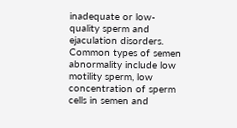inadequate or low-quality sperm and ejaculation disorders. Common types of semen abnormality include low motility sperm, low concentration of sperm cells in semen and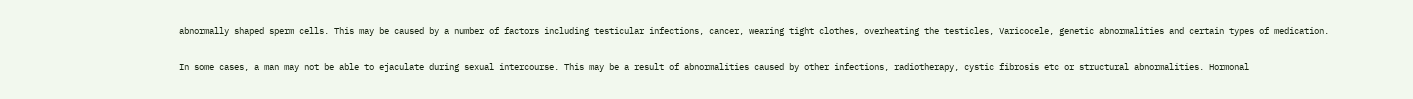abnormally shaped sperm cells. This may be caused by a number of factors including testicular infections, cancer, wearing tight clothes, overheating the testicles, Varicocele, genetic abnormalities and certain types of medication.

In some cases, a man may not be able to ejaculate during sexual intercourse. This may be a result of abnormalities caused by other infections, radiotherapy, cystic fibrosis etc or structural abnormalities. Hormonal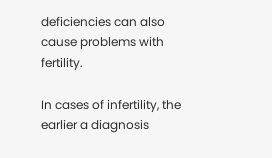deficiencies can also cause problems with fertility.

In cases of infertility, the earlier a diagnosis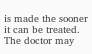is made the sooner it can be treated. The doctor may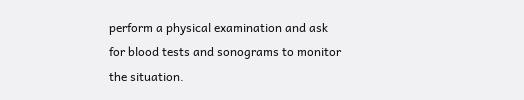perform a physical examination and ask for blood tests and sonograms to monitor the situation.